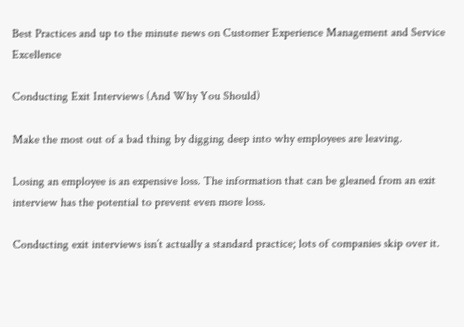Best Practices and up to the minute news on Customer Experience Management and Service Excellence

Conducting Exit Interviews (And Why You Should)

Make the most out of a bad thing by digging deep into why employees are leaving.

Losing an employee is an expensive loss. The information that can be gleaned from an exit interview has the potential to prevent even more loss.

Conducting exit interviews isn’t actually a standard practice; lots of companies skip over it.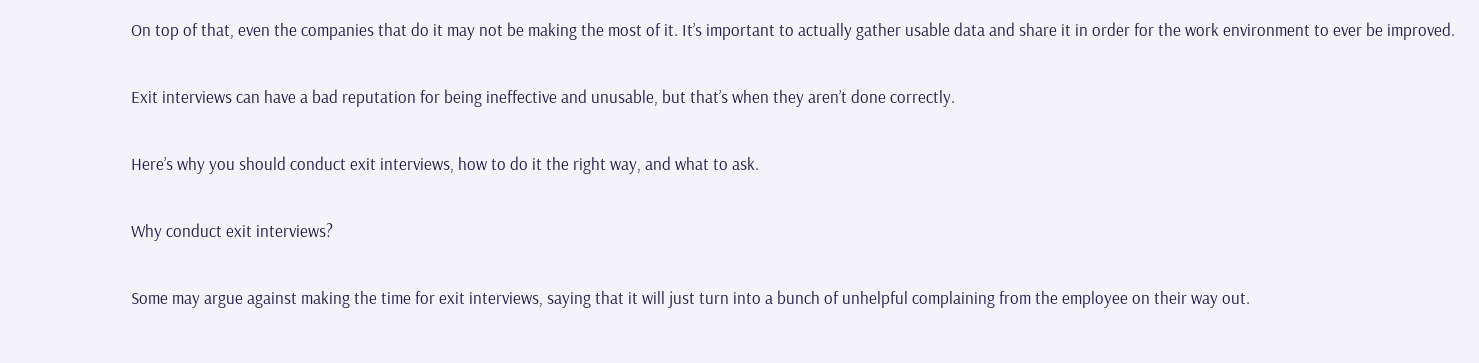On top of that, even the companies that do it may not be making the most of it. It’s important to actually gather usable data and share it in order for the work environment to ever be improved.

Exit interviews can have a bad reputation for being ineffective and unusable, but that’s when they aren’t done correctly.

Here’s why you should conduct exit interviews, how to do it the right way, and what to ask.

Why conduct exit interviews?

Some may argue against making the time for exit interviews, saying that it will just turn into a bunch of unhelpful complaining from the employee on their way out.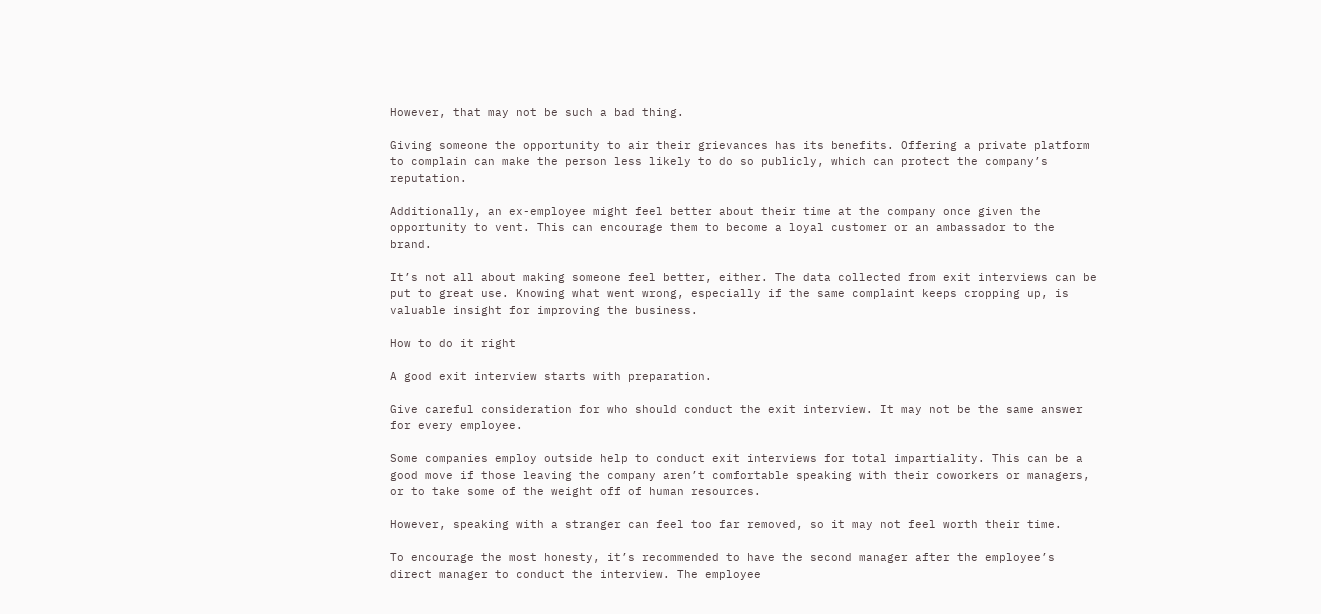However, that may not be such a bad thing.

Giving someone the opportunity to air their grievances has its benefits. Offering a private platform to complain can make the person less likely to do so publicly, which can protect the company’s reputation.

Additionally, an ex-employee might feel better about their time at the company once given the opportunity to vent. This can encourage them to become a loyal customer or an ambassador to the brand.

It’s not all about making someone feel better, either. The data collected from exit interviews can be put to great use. Knowing what went wrong, especially if the same complaint keeps cropping up, is valuable insight for improving the business.

How to do it right

A good exit interview starts with preparation.

Give careful consideration for who should conduct the exit interview. It may not be the same answer for every employee.

Some companies employ outside help to conduct exit interviews for total impartiality. This can be a good move if those leaving the company aren’t comfortable speaking with their coworkers or managers, or to take some of the weight off of human resources.

However, speaking with a stranger can feel too far removed, so it may not feel worth their time.

To encourage the most honesty, it’s recommended to have the second manager after the employee’s direct manager to conduct the interview. The employee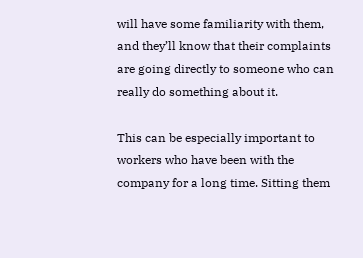will have some familiarity with them, and they’ll know that their complaints are going directly to someone who can really do something about it.

This can be especially important to workers who have been with the company for a long time. Sitting them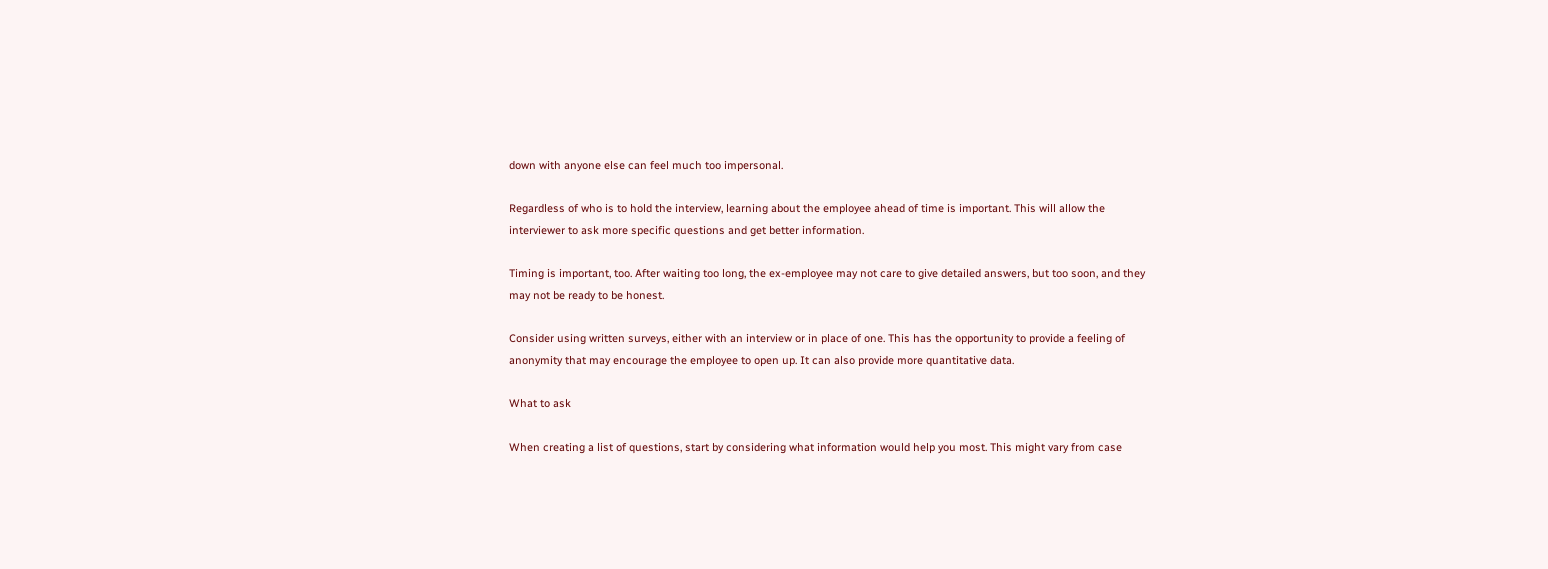down with anyone else can feel much too impersonal.

Regardless of who is to hold the interview, learning about the employee ahead of time is important. This will allow the interviewer to ask more specific questions and get better information.

Timing is important, too. After waiting too long, the ex-employee may not care to give detailed answers, but too soon, and they may not be ready to be honest.

Consider using written surveys, either with an interview or in place of one. This has the opportunity to provide a feeling of anonymity that may encourage the employee to open up. It can also provide more quantitative data.

What to ask

When creating a list of questions, start by considering what information would help you most. This might vary from case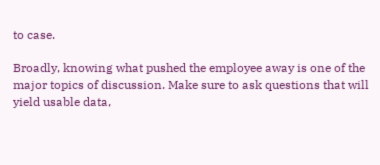to case.

Broadly, knowing what pushed the employee away is one of the major topics of discussion. Make sure to ask questions that will yield usable data,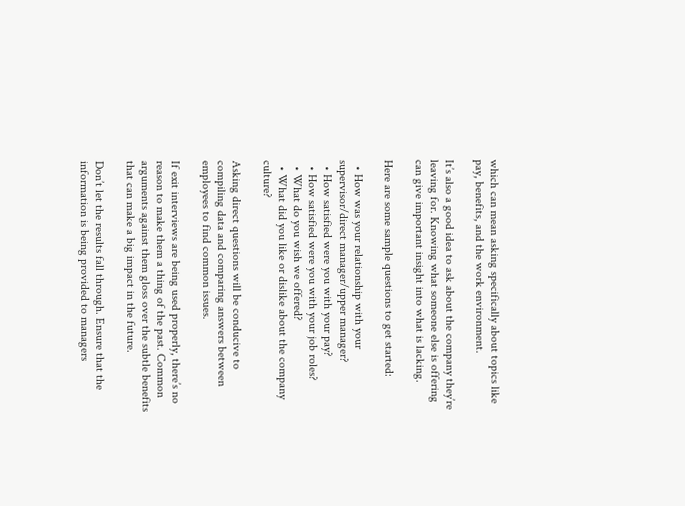which can mean asking specifically about topics like pay, benefits, and the work environment.

It’s also a good idea to ask about the company they’re leaving for. Knowing what someone else is offering can give important insight into what is lacking.

Here are some sample questions to get started:

  • How was your relationship with your supervisor/direct manager/upper manager?
  • How satisfied were you with your pay?
  • How satisfied were you with your job roles?
  • What do you wish we offered?
  • What did you like or dislike about the company culture?

Asking direct questions will be conducive to compiling data and comparing answers between employees to find common issues.

If exit interviews are being used properly, there’s no reason to make them a thing of the past. Common arguments against them gloss over the subtle benefits that can make a big impact in the future.

Don’t let the results fall through. Ensure that the information is being provided to managers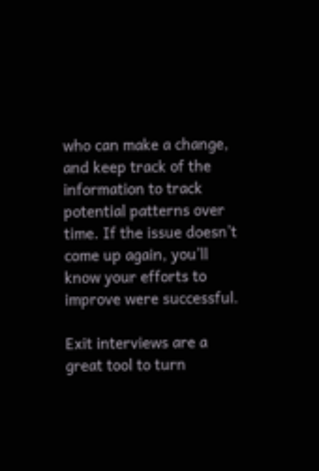who can make a change, and keep track of the information to track potential patterns over time. If the issue doesn’t come up again, you’ll know your efforts to improve were successful.

Exit interviews are a great tool to turn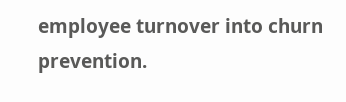employee turnover into churn prevention.